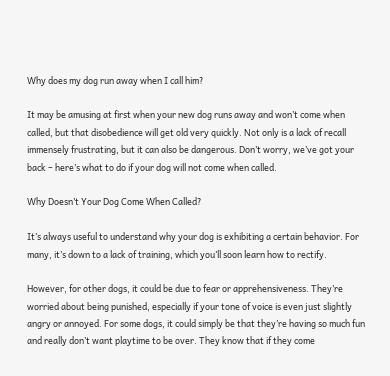Why does my dog run away when I call him?

It may be amusing at first when your new dog runs away and won’t come when called, but that disobedience will get old very quickly. Not only is a lack of recall immensely frustrating, but it can also be dangerous. Don’t worry, we’ve got your back – here’s what to do if your dog will not come when called.

Why Doesn’t Your Dog Come When Called?

It’s always useful to understand why your dog is exhibiting a certain behavior. For many, it’s down to a lack of training, which you’ll soon learn how to rectify.

However, for other dogs, it could be due to fear or apprehensiveness. They’re worried about being punished, especially if your tone of voice is even just slightly angry or annoyed. For some dogs, it could simply be that they’re having so much fun and really don’t want playtime to be over. They know that if they come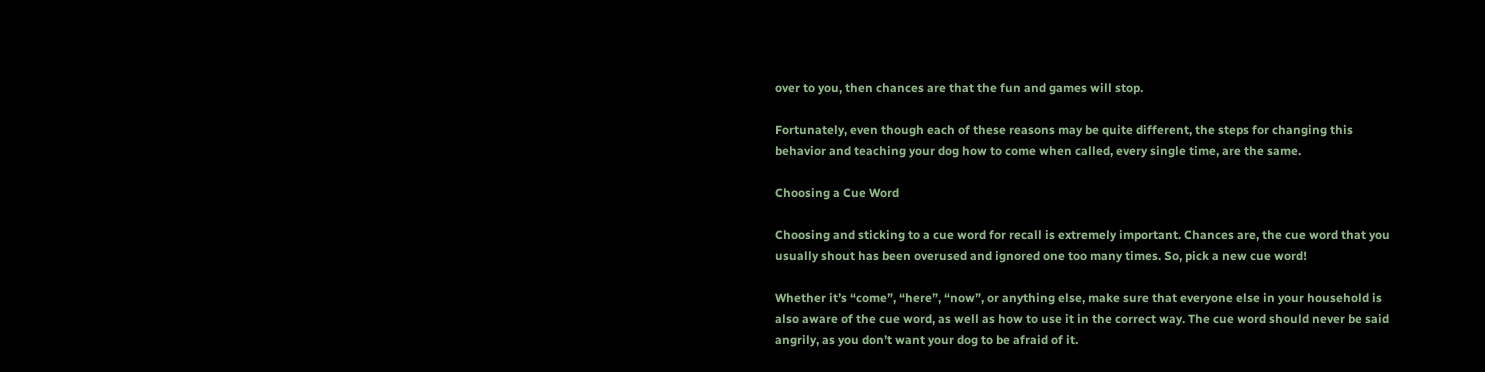over to you, then chances are that the fun and games will stop.

Fortunately, even though each of these reasons may be quite different, the steps for changing this behavior and teaching your dog how to come when called, every single time, are the same.

Choosing a Cue Word

Choosing and sticking to a cue word for recall is extremely important. Chances are, the cue word that you usually shout has been overused and ignored one too many times. So, pick a new cue word!

Whether it’s “come”, “here”, “now”, or anything else, make sure that everyone else in your household is also aware of the cue word, as well as how to use it in the correct way. The cue word should never be said angrily, as you don’t want your dog to be afraid of it.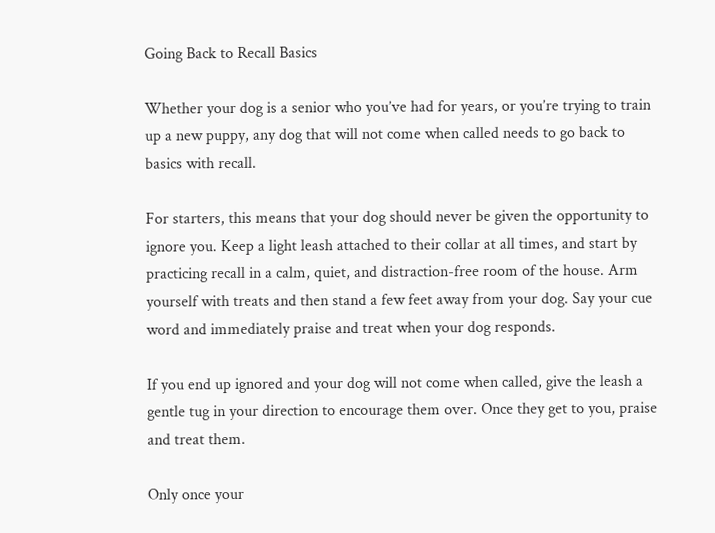Going Back to Recall Basics

Whether your dog is a senior who you’ve had for years, or you’re trying to train up a new puppy, any dog that will not come when called needs to go back to basics with recall.

For starters, this means that your dog should never be given the opportunity to ignore you. Keep a light leash attached to their collar at all times, and start by practicing recall in a calm, quiet, and distraction-free room of the house. Arm yourself with treats and then stand a few feet away from your dog. Say your cue word and immediately praise and treat when your dog responds.

If you end up ignored and your dog will not come when called, give the leash a gentle tug in your direction to encourage them over. Once they get to you, praise and treat them.

Only once your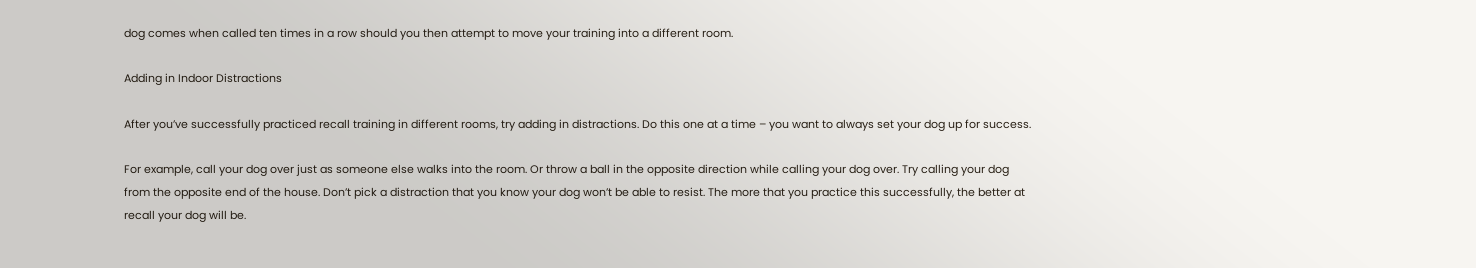dog comes when called ten times in a row should you then attempt to move your training into a different room.

Adding in Indoor Distractions

After you’ve successfully practiced recall training in different rooms, try adding in distractions. Do this one at a time – you want to always set your dog up for success.

For example, call your dog over just as someone else walks into the room. Or throw a ball in the opposite direction while calling your dog over. Try calling your dog from the opposite end of the house. Don’t pick a distraction that you know your dog won’t be able to resist. The more that you practice this successfully, the better at recall your dog will be.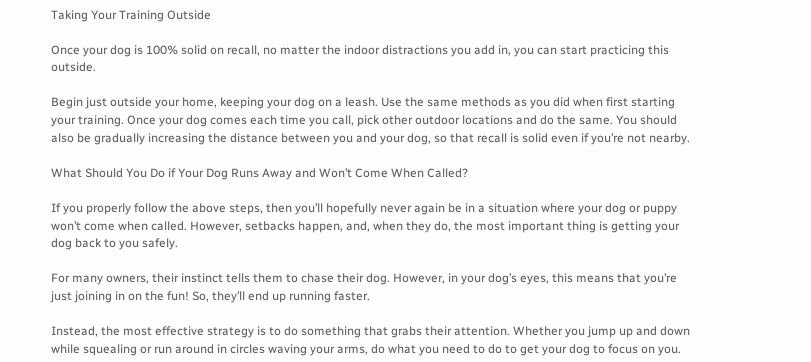Taking Your Training Outside

Once your dog is 100% solid on recall, no matter the indoor distractions you add in, you can start practicing this outside.

Begin just outside your home, keeping your dog on a leash. Use the same methods as you did when first starting your training. Once your dog comes each time you call, pick other outdoor locations and do the same. You should also be gradually increasing the distance between you and your dog, so that recall is solid even if you’re not nearby.

What Should You Do if Your Dog Runs Away and Won’t Come When Called?

If you properly follow the above steps, then you’ll hopefully never again be in a situation where your dog or puppy won’t come when called. However, setbacks happen, and, when they do, the most important thing is getting your dog back to you safely.

For many owners, their instinct tells them to chase their dog. However, in your dog’s eyes, this means that you’re just joining in on the fun! So, they’ll end up running faster.

Instead, the most effective strategy is to do something that grabs their attention. Whether you jump up and down while squealing or run around in circles waving your arms, do what you need to do to get your dog to focus on you.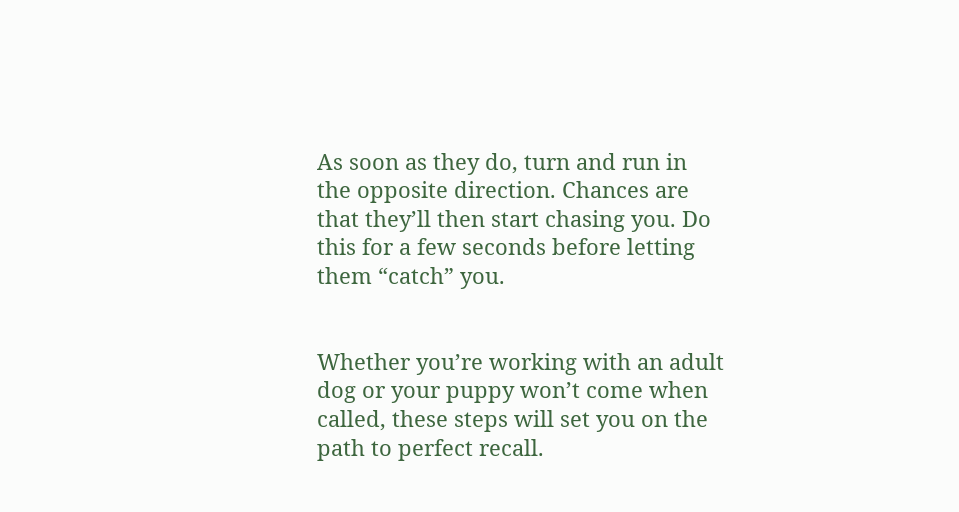As soon as they do, turn and run in the opposite direction. Chances are that they’ll then start chasing you. Do this for a few seconds before letting them “catch” you.


Whether you’re working with an adult dog or your puppy won’t come when called, these steps will set you on the path to perfect recall.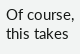Of course, this takes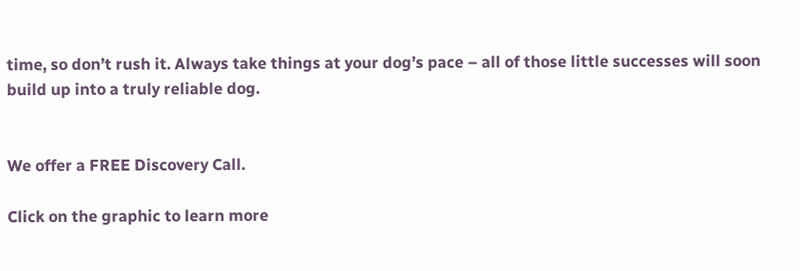time, so don’t rush it. Always take things at your dog’s pace – all of those little successes will soon build up into a truly reliable dog.


We offer a FREE Discovery Call.

Click on the graphic to learn more